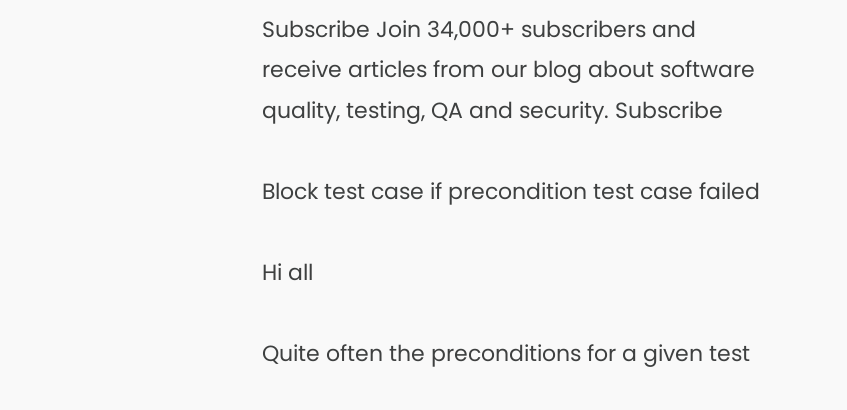Subscribe Join 34,000+ subscribers and receive articles from our blog about software quality, testing, QA and security. Subscribe

Block test case if precondition test case failed

Hi all

Quite often the preconditions for a given test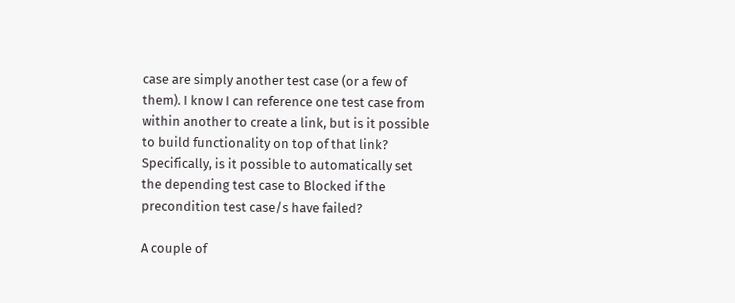case are simply another test case (or a few of them). I know I can reference one test case from within another to create a link, but is it possible to build functionality on top of that link? Specifically, is it possible to automatically set the depending test case to Blocked if the precondition test case/s have failed?

A couple of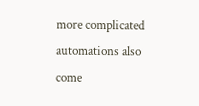more complicated automations also come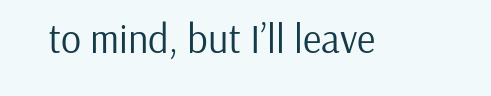to mind, but I’ll leave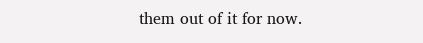them out of it for now.